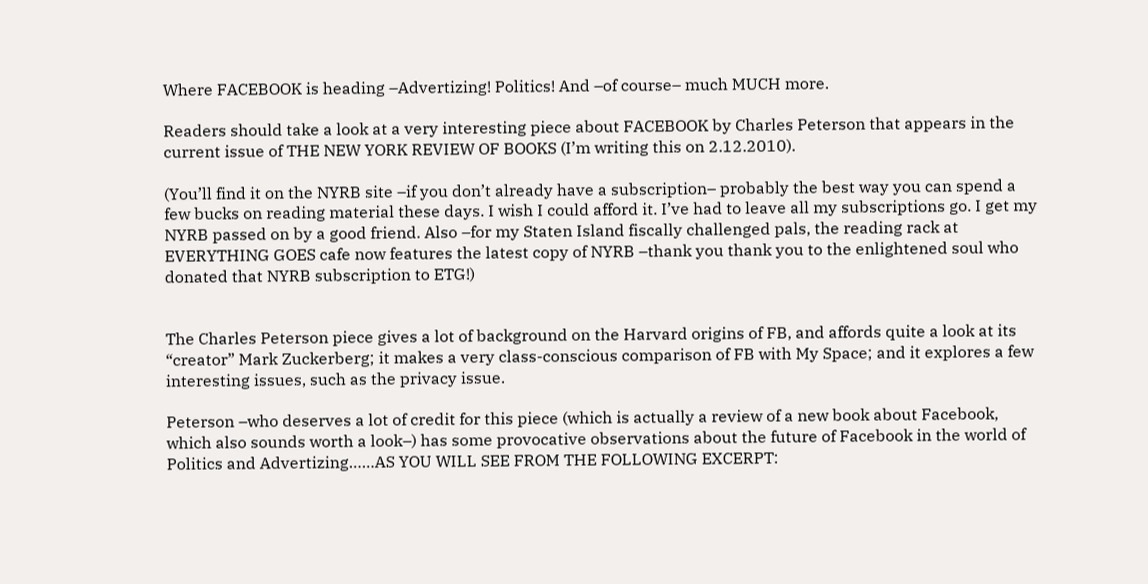Where FACEBOOK is heading –Advertizing! Politics! And –of course– much MUCH more.

Readers should take a look at a very interesting piece about FACEBOOK by Charles Peterson that appears in the current issue of THE NEW YORK REVIEW OF BOOKS (I’m writing this on 2.12.2010).

(You’ll find it on the NYRB site –if you don’t already have a subscription– probably the best way you can spend a few bucks on reading material these days. I wish I could afford it. I’ve had to leave all my subscriptions go. I get my NYRB passed on by a good friend. Also –for my Staten Island fiscally challenged pals, the reading rack at EVERYTHING GOES cafe now features the latest copy of NYRB –thank you thank you to the enlightened soul who donated that NYRB subscription to ETG!)


The Charles Peterson piece gives a lot of background on the Harvard origins of FB, and affords quite a look at its “creator” Mark Zuckerberg; it makes a very class-conscious comparison of FB with My Space; and it explores a few interesting issues, such as the privacy issue.

Peterson –who deserves a lot of credit for this piece (which is actually a review of a new book about Facebook, which also sounds worth a look–) has some provocative observations about the future of Facebook in the world of Politics and Advertizing……AS YOU WILL SEE FROM THE FOLLOWING EXCERPT: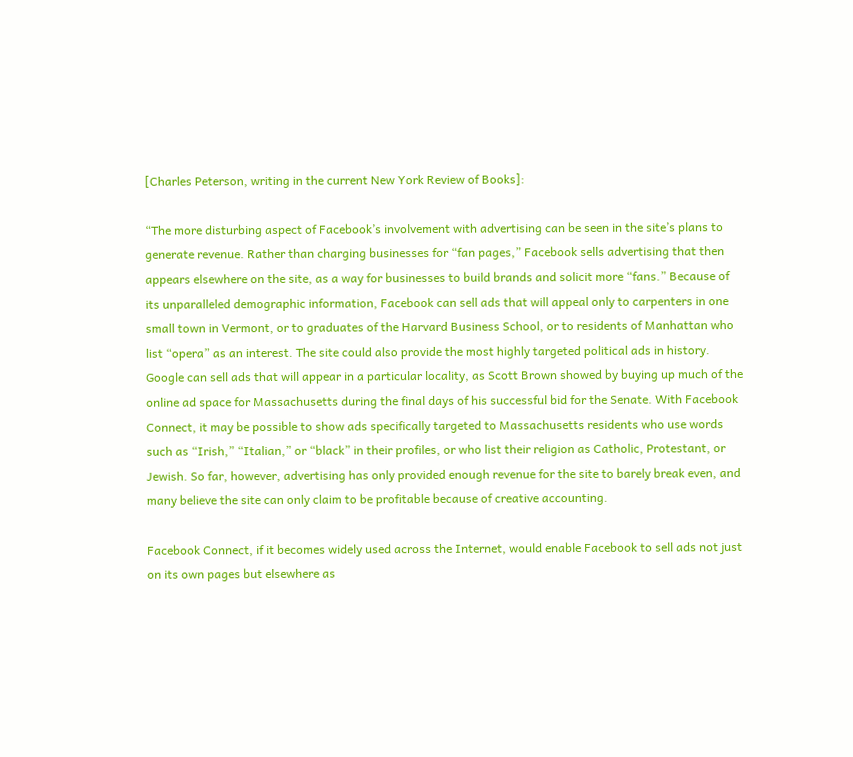[Charles Peterson, writing in the current New York Review of Books]:

“The more disturbing aspect of Facebook’s involvement with advertising can be seen in the site’s plans to generate revenue. Rather than charging businesses for “fan pages,” Facebook sells advertising that then appears elsewhere on the site, as a way for businesses to build brands and solicit more “fans.” Because of its unparalleled demographic information, Facebook can sell ads that will appeal only to carpenters in one small town in Vermont, or to graduates of the Harvard Business School, or to residents of Manhattan who list “opera” as an interest. The site could also provide the most highly targeted political ads in history. Google can sell ads that will appear in a particular locality, as Scott Brown showed by buying up much of the online ad space for Massachusetts during the final days of his successful bid for the Senate. With Facebook Connect, it may be possible to show ads specifically targeted to Massachusetts residents who use words such as “Irish,” “Italian,” or “black” in their profiles, or who list their religion as Catholic, Protestant, or Jewish. So far, however, advertising has only provided enough revenue for the site to barely break even, and many believe the site can only claim to be profitable because of creative accounting.

Facebook Connect, if it becomes widely used across the Internet, would enable Facebook to sell ads not just on its own pages but elsewhere as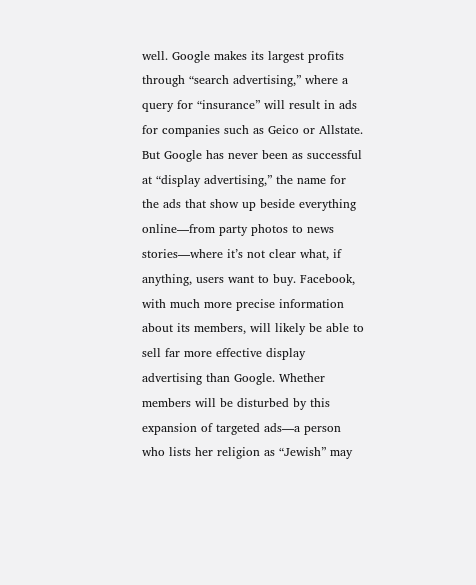well. Google makes its largest profits through “search advertising,” where a query for “insurance” will result in ads for companies such as Geico or Allstate. But Google has never been as successful at “display advertising,” the name for the ads that show up beside everything online—from party photos to news stories—where it’s not clear what, if anything, users want to buy. Facebook, with much more precise information about its members, will likely be able to sell far more effective display advertising than Google. Whether members will be disturbed by this expansion of targeted ads—a person who lists her religion as “Jewish” may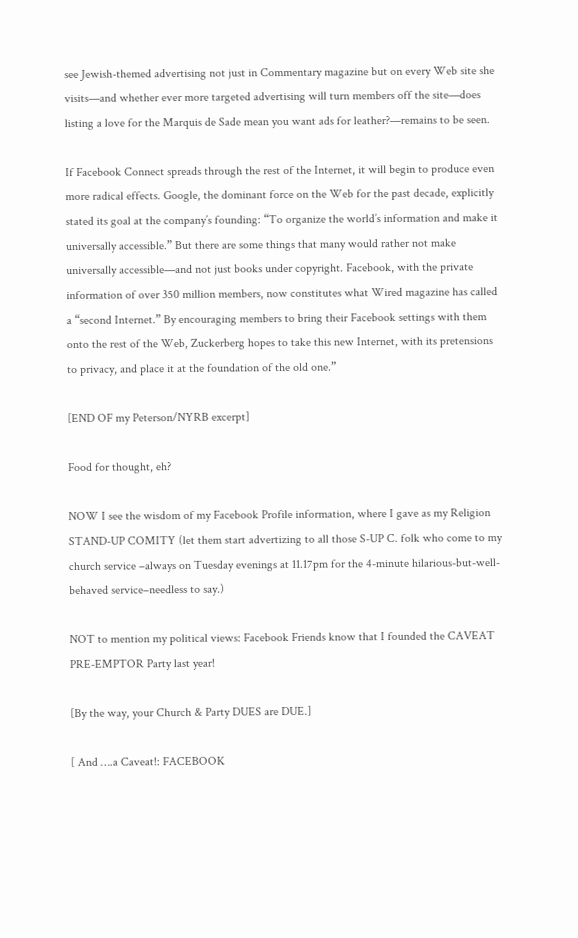see Jewish-themed advertising not just in Commentary magazine but on every Web site she visits—and whether ever more targeted advertising will turn members off the site—does listing a love for the Marquis de Sade mean you want ads for leather?—remains to be seen.

If Facebook Connect spreads through the rest of the Internet, it will begin to produce even more radical effects. Google, the dominant force on the Web for the past decade, explicitly stated its goal at the company’s founding: “To organize the world’s information and make it universally accessible.” But there are some things that many would rather not make universally accessible—and not just books under copyright. Facebook, with the private information of over 350 million members, now constitutes what Wired magazine has called a “second Internet.” By encouraging members to bring their Facebook settings with them onto the rest of the Web, Zuckerberg hopes to take this new Internet, with its pretensions to privacy, and place it at the foundation of the old one.”

[END OF my Peterson/NYRB excerpt]

Food for thought, eh?

NOW I see the wisdom of my Facebook Profile information, where I gave as my Religion STAND-UP COMITY (let them start advertizing to all those S-UP C. folk who come to my church service –always on Tuesday evenings at 11.17pm for the 4-minute hilarious-but-well-behaved service–needless to say.)

NOT to mention my political views: Facebook Friends know that I founded the CAVEAT PRE-EMPTOR Party last year!

[By the way, your Church & Party DUES are DUE.]

[ And ….a Caveat!: FACEBOOK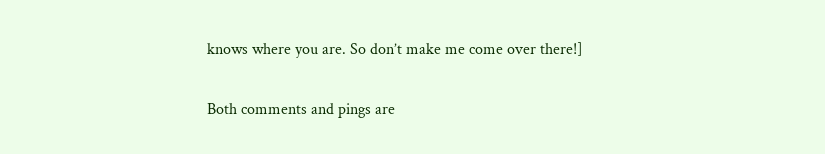knows where you are. So don’t make me come over there!]

Both comments and pings are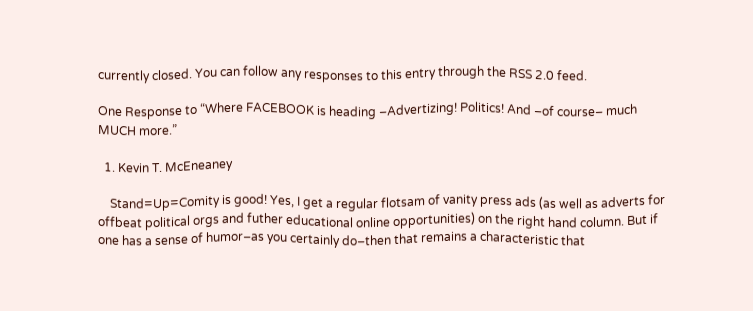currently closed. You can follow any responses to this entry through the RSS 2.0 feed.

One Response to “Where FACEBOOK is heading –Advertizing! Politics! And –of course– much MUCH more.”

  1. Kevin T. McEneaney

    Stand=Up=Comity is good! Yes, I get a regular flotsam of vanity press ads (as well as adverts for offbeat political orgs and futher educational online opportunities) on the right hand column. But if one has a sense of humor–as you certainly do–then that remains a characteristic that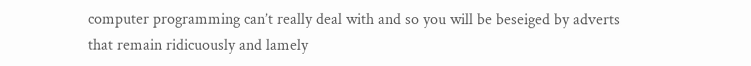computer programming can’t really deal with and so you will be beseiged by adverts that remain ridicuously and lamely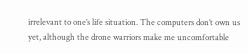irrelevant to one’s life situation. The computers don’t own us yet, although the drone warriors make me uncomfortable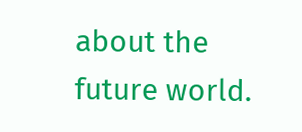about the future world.